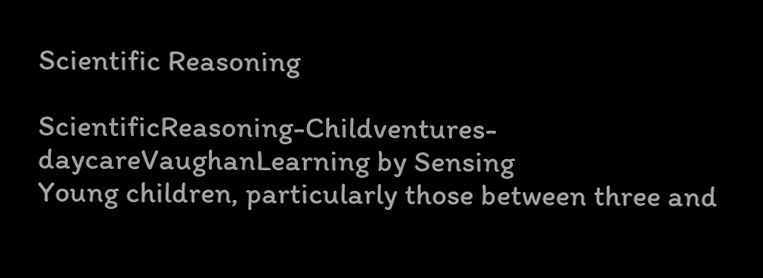Scientific Reasoning

ScientificReasoning-Childventures-daycareVaughanLearning by Sensing
Young children, particularly those between three and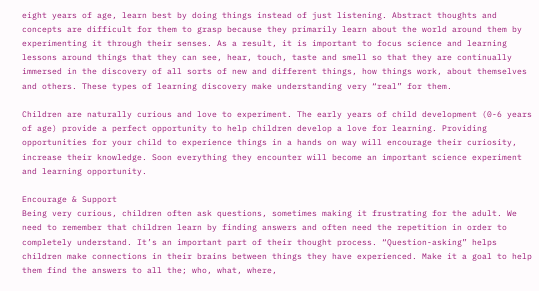eight years of age, learn best by doing things instead of just listening. Abstract thoughts and concepts are difficult for them to grasp because they primarily learn about the world around them by experimenting it through their senses. As a result, it is important to focus science and learning lessons around things that they can see, hear, touch, taste and smell so that they are continually immersed in the discovery of all sorts of new and different things, how things work, about themselves and others. These types of learning discovery make understanding very “real” for them.

Children are naturally curious and love to experiment. The early years of child development (0-6 years of age) provide a perfect opportunity to help children develop a love for learning. Providing opportunities for your child to experience things in a hands on way will encourage their curiosity, increase their knowledge. Soon everything they encounter will become an important science experiment and learning opportunity.

Encourage & Support
Being very curious, children often ask questions, sometimes making it frustrating for the adult. We need to remember that children learn by finding answers and often need the repetition in order to completely understand. It’s an important part of their thought process. “Question-asking” helps children make connections in their brains between things they have experienced. Make it a goal to help them find the answers to all the; who, what, where,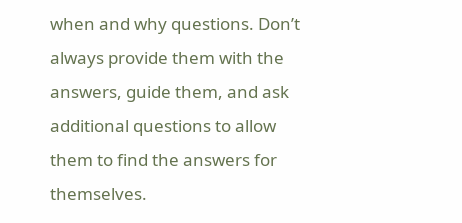when and why questions. Don’t always provide them with the answers, guide them, and ask additional questions to allow them to find the answers for themselves.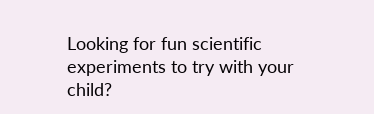Looking for fun scientific experiments to try with your child?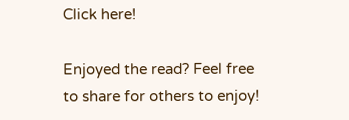Click here!

Enjoyed the read? Feel free to share for others to enjoy!